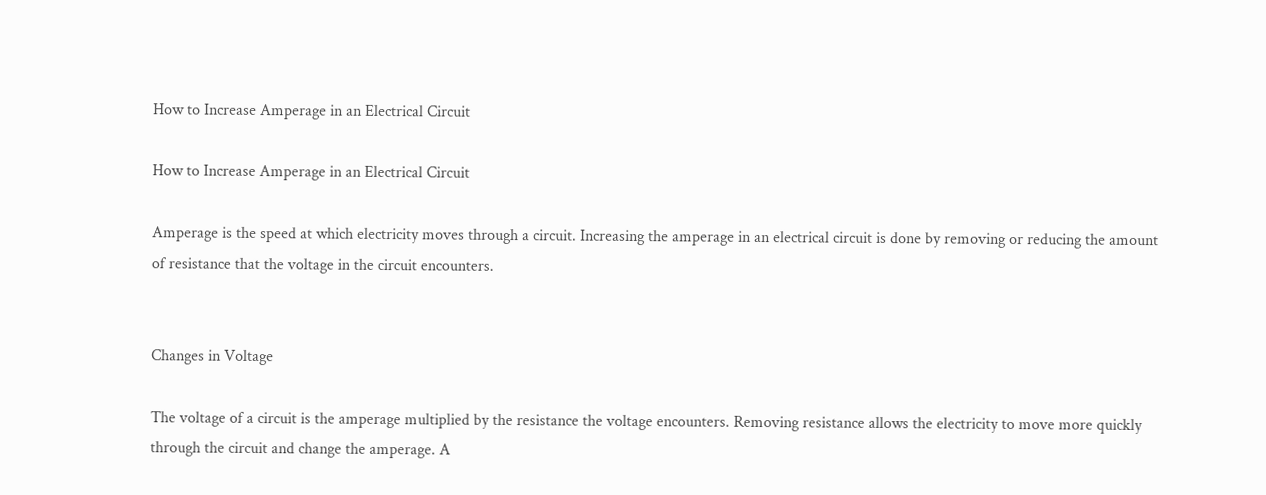How to Increase Amperage in an Electrical Circuit

How to Increase Amperage in an Electrical Circuit

Amperage is the speed at which electricity moves through a circuit. Increasing the amperage in an electrical circuit is done by removing or reducing the amount of resistance that the voltage in the circuit encounters.


Changes in Voltage

The voltage of a circuit is the amperage multiplied by the resistance the voltage encounters. Removing resistance allows the electricity to move more quickly through the circuit and change the amperage. A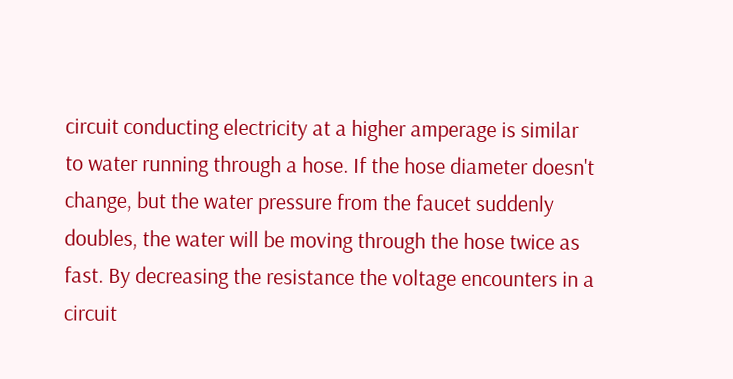circuit conducting electricity at a higher amperage is similar to water running through a hose. If the hose diameter doesn't change, but the water pressure from the faucet suddenly doubles, the water will be moving through the hose twice as fast. By decreasing the resistance the voltage encounters in a circuit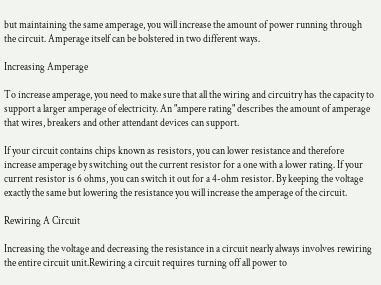but maintaining the same amperage, you will increase the amount of power running through the circuit. Amperage itself can be bolstered in two different ways.

Increasing Amperage

To increase amperage, you need to make sure that all the wiring and circuitry has the capacity to support a larger amperage of electricity. An "ampere rating" describes the amount of amperage that wires, breakers and other attendant devices can support.

If your circuit contains chips known as resistors, you can lower resistance and therefore increase amperage by switching out the current resistor for a one with a lower rating. If your current resistor is 6 ohms, you can switch it out for a 4-ohm resistor. By keeping the voltage exactly the same but lowering the resistance you will increase the amperage of the circuit.

Rewiring A Circuit

Increasing the voltage and decreasing the resistance in a circuit nearly always involves rewiring the entire circuit unit.Rewiring a circuit requires turning off all power to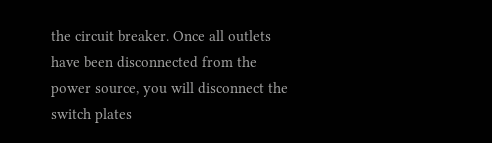the circuit breaker. Once all outlets have been disconnected from the power source, you will disconnect the switch plates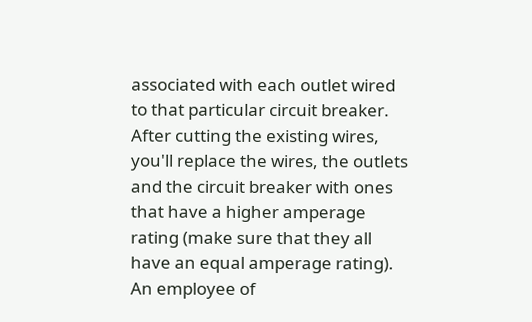associated with each outlet wired to that particular circuit breaker. After cutting the existing wires, you'll replace the wires, the outlets and the circuit breaker with ones that have a higher amperage rating (make sure that they all have an equal amperage rating). An employee of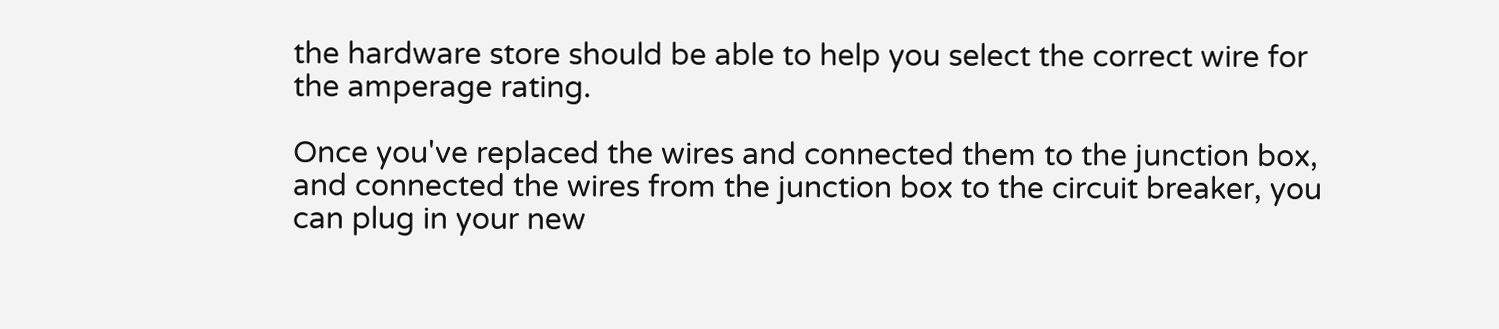the hardware store should be able to help you select the correct wire for the amperage rating.

Once you've replaced the wires and connected them to the junction box, and connected the wires from the junction box to the circuit breaker, you can plug in your new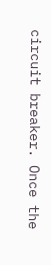circuit breaker. Once the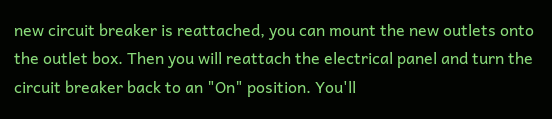new circuit breaker is reattached, you can mount the new outlets onto the outlet box. Then you will reattach the electrical panel and turn the circuit breaker back to an "On" position. You'll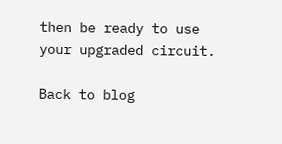then be ready to use your upgraded circuit.

Back to blog